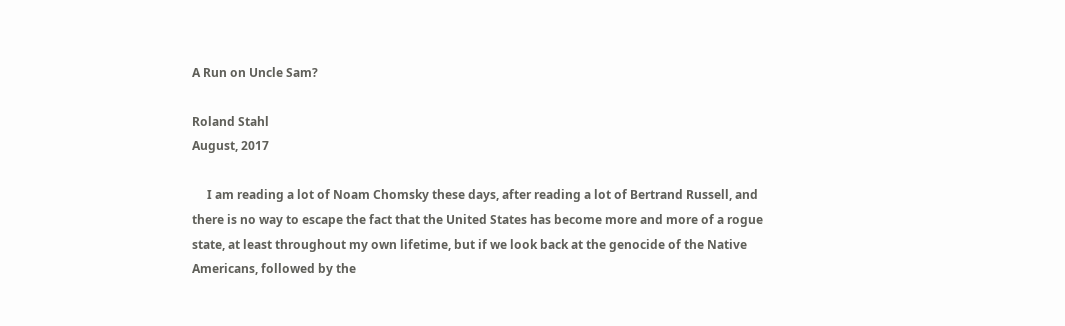A Run on Uncle Sam?

Roland Stahl
August, 2017

     I am reading a lot of Noam Chomsky these days, after reading a lot of Bertrand Russell, and there is no way to escape the fact that the United States has become more and more of a rogue state, at least throughout my own lifetime, but if we look back at the genocide of the Native Americans, followed by the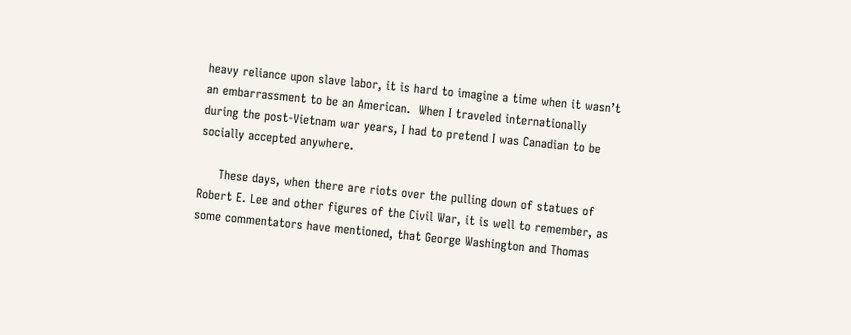heavy reliance upon slave labor, it is hard to imagine a time when it wasn’t an embarrassment to be an American.  When I traveled internationally during the post-Vietnam war years, I had to pretend I was Canadian to be socially accepted anywhere.

     These days, when there are riots over the pulling down of statues of Robert E. Lee and other figures of the Civil War, it is well to remember, as some commentators have mentioned, that George Washington and Thomas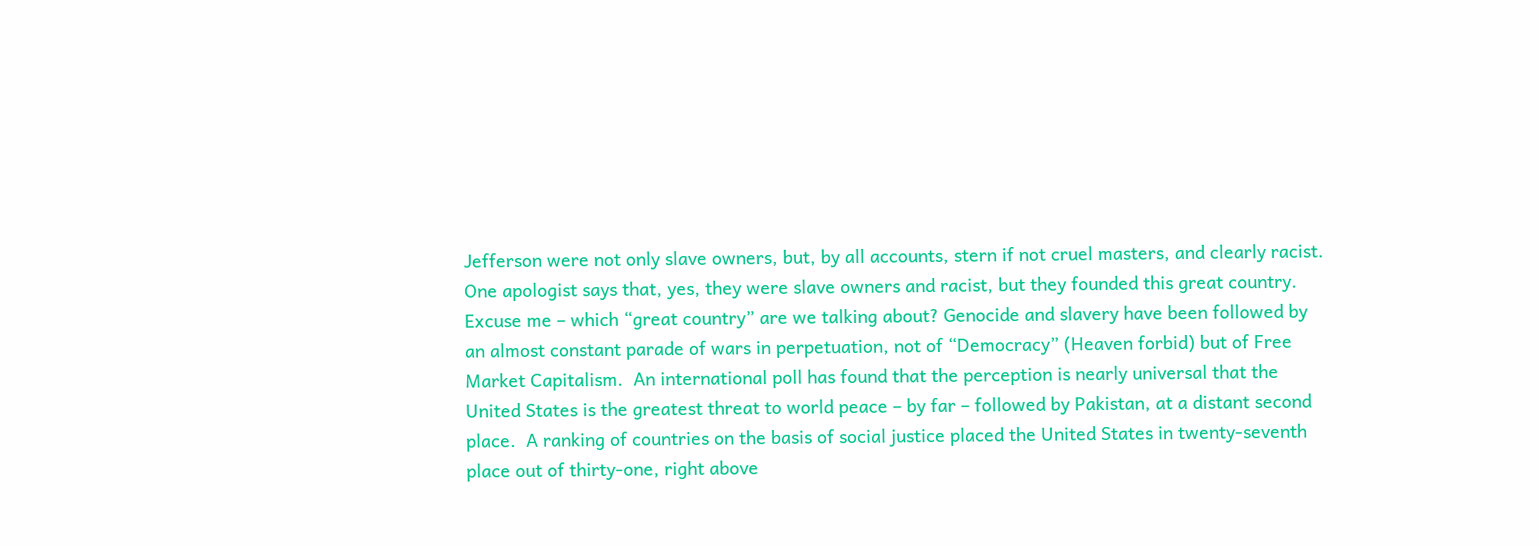Jefferson were not only slave owners, but, by all accounts, stern if not cruel masters, and clearly racist.  One apologist says that, yes, they were slave owners and racist, but they founded this great country.  Excuse me – which “great country” are we talking about? Genocide and slavery have been followed by an almost constant parade of wars in perpetuation, not of “Democracy” (Heaven forbid) but of Free Market Capitalism.  An international poll has found that the perception is nearly universal that the United States is the greatest threat to world peace – by far – followed by Pakistan, at a distant second place.  A ranking of countries on the basis of social justice placed the United States in twenty-seventh place out of thirty-one, right above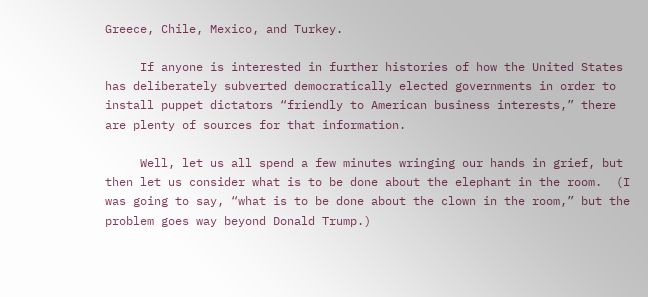Greece, Chile, Mexico, and Turkey.

     If anyone is interested in further histories of how the United States has deliberately subverted democratically elected governments in order to install puppet dictators “friendly to American business interests,” there are plenty of sources for that information.

     Well, let us all spend a few minutes wringing our hands in grief, but then let us consider what is to be done about the elephant in the room.  (I was going to say, “what is to be done about the clown in the room,” but the problem goes way beyond Donald Trump.)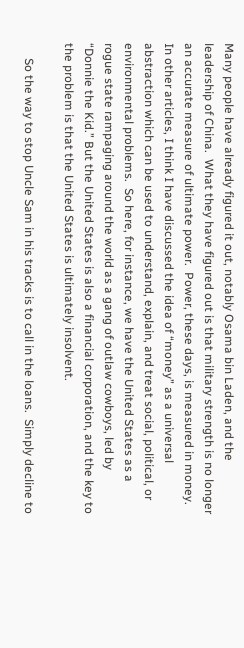Many people have already figured it out, notably Osama bin Laden, and the leadership of China.  What they have figured out is that military strength is no longer an accurate measure of ultimate power.  Power, these days, is measured in money.  In other articles, I think I have discussed the idea of “money” as a universal abstraction which can be used to understand, explain, and treat social, political, or environmental problems.  So here, for instance, we have the United States as a rogue state rampaging around the world as a gang of outlaw cowboys, led by “Donnie the Kid.” But the United States is also a financial corporation, and the key to the problem is that the United States is ultimately insolvent.

     So the way to stop Uncle Sam in his tracks is to call in the loans.  Simply decline to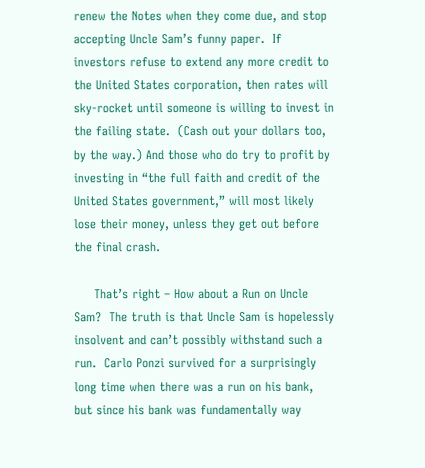renew the Notes when they come due, and stop accepting Uncle Sam’s funny paper.  If investors refuse to extend any more credit to the United States corporation, then rates will sky-rocket until someone is willing to invest in the failing state.  (Cash out your dollars too, by the way.) And those who do try to profit by investing in “the full faith and credit of the United States government,” will most likely lose their money, unless they get out before the final crash.

     That’s right – How about a Run on Uncle Sam?  The truth is that Uncle Sam is hopelessly insolvent and can’t possibly withstand such a run.  Carlo Ponzi survived for a surprisingly long time when there was a run on his bank, but since his bank was fundamentally way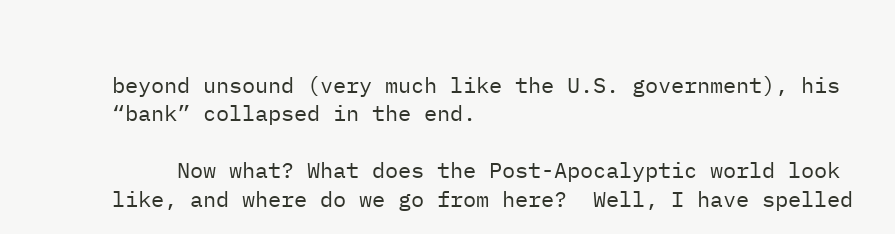beyond unsound (very much like the U.S. government), his “bank” collapsed in the end.

     Now what? What does the Post-Apocalyptic world look like, and where do we go from here?  Well, I have spelled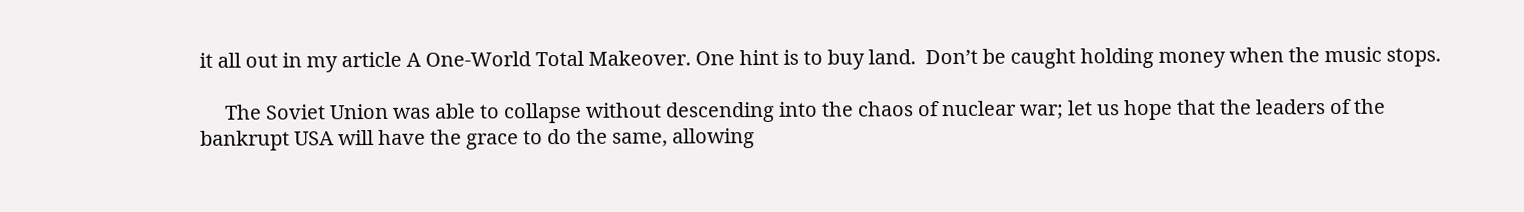it all out in my article A One-World Total Makeover. One hint is to buy land.  Don’t be caught holding money when the music stops.

     The Soviet Union was able to collapse without descending into the chaos of nuclear war; let us hope that the leaders of the bankrupt USA will have the grace to do the same, allowing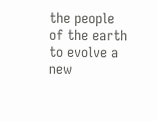the people of the earth to evolve a new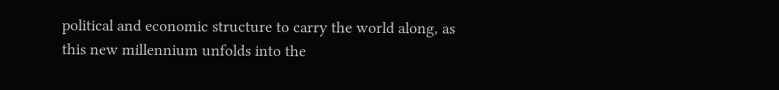political and economic structure to carry the world along, as this new millennium unfolds into the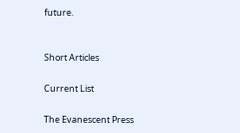future.


Short Articles

Current List

The Evanescent Press